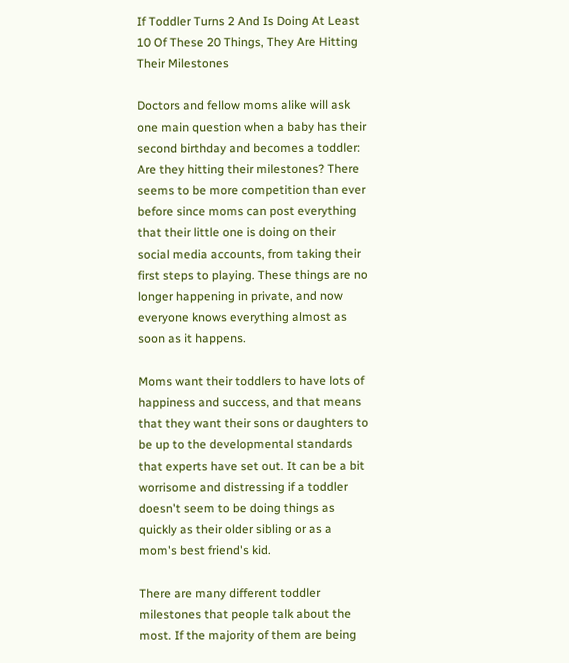If Toddler Turns 2 And Is Doing At Least 10 Of These 20 Things, They Are Hitting Their Milestones

Doctors and fellow moms alike will ask one main question when a baby has their second birthday and becomes a toddler: Are they hitting their milestones? There seems to be more competition than ever before since moms can post everything that their little one is doing on their social media accounts, from taking their first steps to playing. These things are no longer happening in private, and now everyone knows everything almost as soon as it happens.

Moms want their toddlers to have lots of happiness and success, and that means that they want their sons or daughters to be up to the developmental standards that experts have set out. It can be a bit worrisome and distressing if a toddler doesn't seem to be doing things as quickly as their older sibling or as a mom's best friend's kid.

There are many different toddler milestones that people talk about the most. If the majority of them are being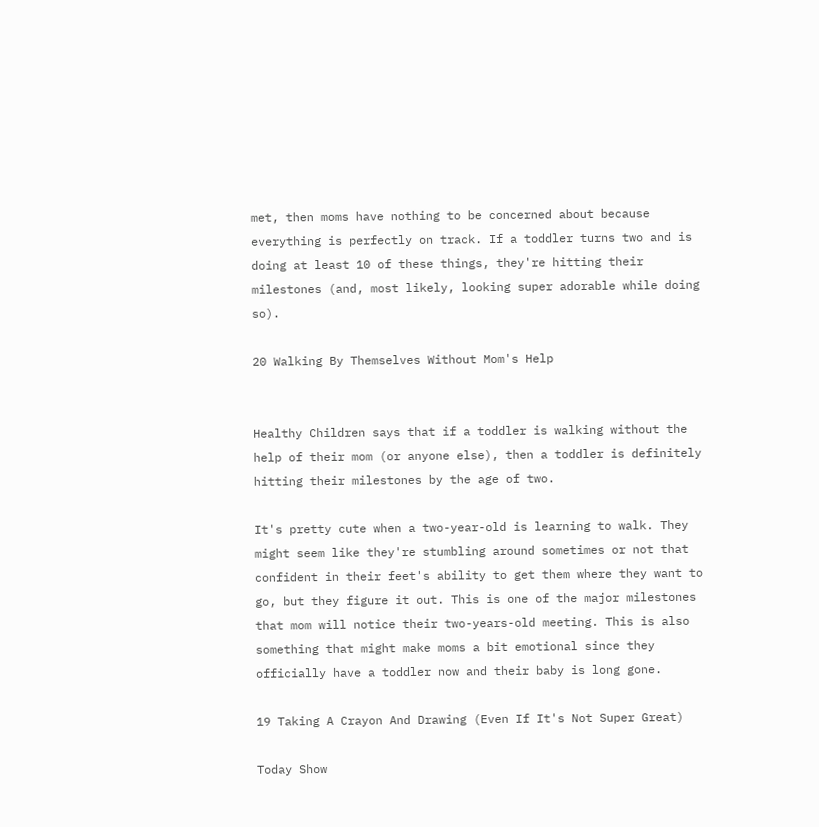met, then moms have nothing to be concerned about because everything is perfectly on track. If a toddler turns two and is doing at least 10 of these things, they're hitting their milestones (and, most likely, looking super adorable while doing so).

20 Walking By Themselves Without Mom's Help


Healthy Children says that if a toddler is walking without the help of their mom (or anyone else), then a toddler is definitely hitting their milestones by the age of two.

It's pretty cute when a two-year-old is learning to walk. They might seem like they're stumbling around sometimes or not that confident in their feet's ability to get them where they want to go, but they figure it out. This is one of the major milestones that mom will notice their two-years-old meeting. This is also something that might make moms a bit emotional since they officially have a toddler now and their baby is long gone.

19 Taking A Crayon And Drawing (Even If It's Not Super Great)

Today Show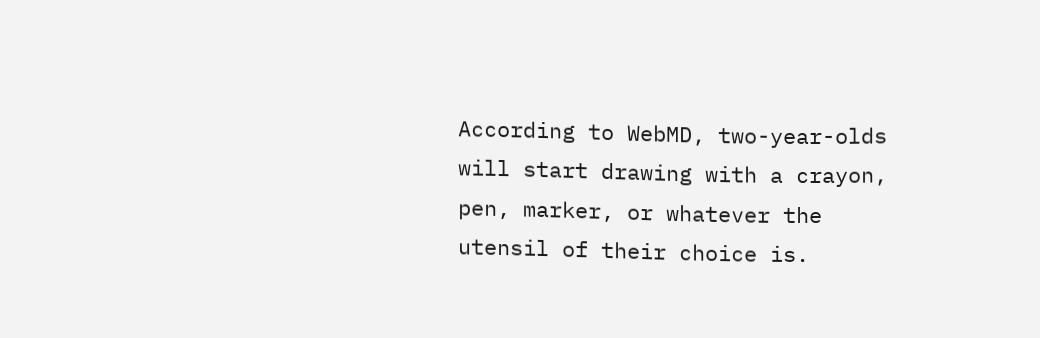According to WebMD, two-year-olds will start drawing with a crayon, pen, marker, or whatever the utensil of their choice is.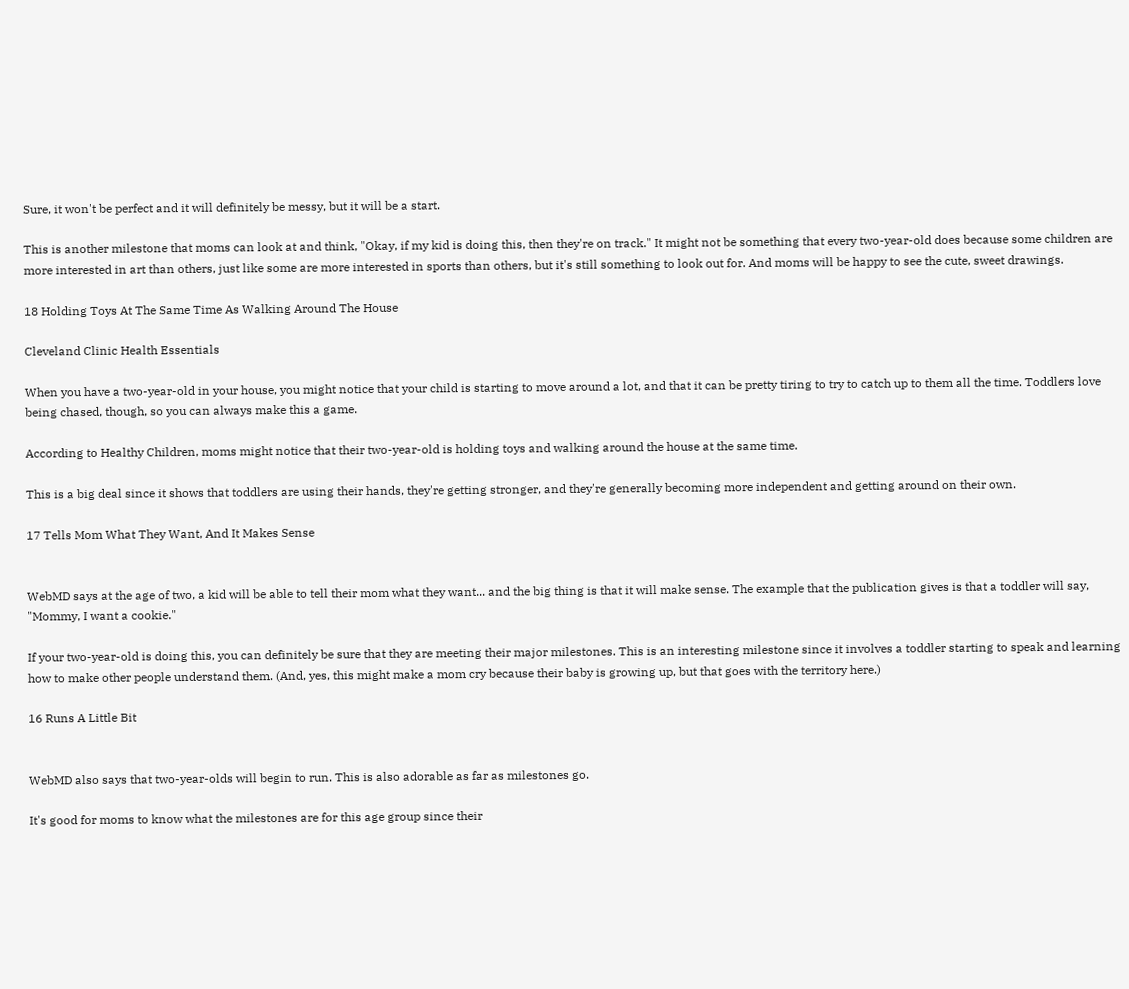Sure, it won't be perfect and it will definitely be messy, but it will be a start.

This is another milestone that moms can look at and think, "Okay, if my kid is doing this, then they're on track." It might not be something that every two-year-old does because some children are more interested in art than others, just like some are more interested in sports than others, but it's still something to look out for. And moms will be happy to see the cute, sweet drawings.

18 Holding Toys At The Same Time As Walking Around The House

Cleveland Clinic Health Essentials

When you have a two-year-old in your house, you might notice that your child is starting to move around a lot, and that it can be pretty tiring to try to catch up to them all the time. Toddlers love being chased, though, so you can always make this a game.

According to Healthy Children, moms might notice that their two-year-old is holding toys and walking around the house at the same time.

This is a big deal since it shows that toddlers are using their hands, they're getting stronger, and they're generally becoming more independent and getting around on their own.

17 Tells Mom What They Want, And It Makes Sense


WebMD says at the age of two, a kid will be able to tell their mom what they want... and the big thing is that it will make sense. The example that the publication gives is that a toddler will say, "Mommy, I want a cookie."

If your two-year-old is doing this, you can definitely be sure that they are meeting their major milestones. This is an interesting milestone since it involves a toddler starting to speak and learning how to make other people understand them. (And, yes, this might make a mom cry because their baby is growing up, but that goes with the territory here.)

16 Runs A Little Bit


WebMD also says that two-year-olds will begin to run. This is also adorable as far as milestones go.

It's good for moms to know what the milestones are for this age group since their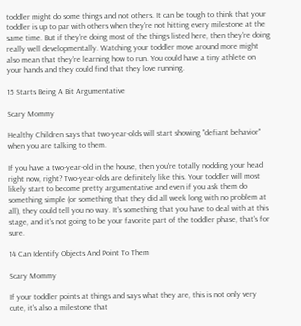toddler might do some things and not others. It can be tough to think that your toddler is up to par with others when they're not hitting every milestone at the same time. But if they're doing most of the things listed here, then they're doing really well developmentally. Watching your toddler move around more might also mean that they're learning how to run. You could have a tiny athlete on your hands and they could find that they love running.

15 Starts Being A Bit Argumentative

Scary Mommy

Healthy Children says that two-year-olds will start showing "defiant behavior" when you are talking to them.

If you have a two-year-old in the house, then you're totally nodding your head right now, right? Two-year-olds are definitely like this. Your toddler will most likely start to become pretty argumentative and even if you ask them do something simple (or something that they did all week long with no problem at all), they could tell you no way. It's something that you have to deal with at this stage, and it's not going to be your favorite part of the toddler phase, that's for sure.

14 Can Identify Objects And Point To Them

Scary Mommy

If your toddler points at things and says what they are, this is not only very cute, it's also a milestone that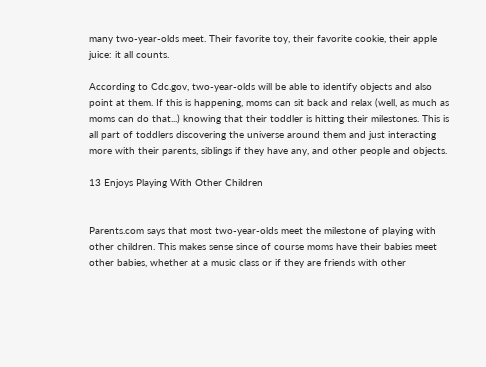many two-year-olds meet. Their favorite toy, their favorite cookie, their apple juice: it all counts.

According to Cdc.gov, two-year-olds will be able to identify objects and also point at them. If this is happening, moms can sit back and relax (well, as much as moms can do that...) knowing that their toddler is hitting their milestones. This is all part of toddlers discovering the universe around them and just interacting more with their parents, siblings if they have any, and other people and objects.

13 Enjoys Playing With Other Children


Parents.com says that most two-year-olds meet the milestone of playing with other children. This makes sense since of course moms have their babies meet other babies, whether at a music class or if they are friends with other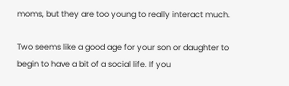moms, but they are too young to really interact much.

Two seems like a good age for your son or daughter to begin to have a bit of a social life. If you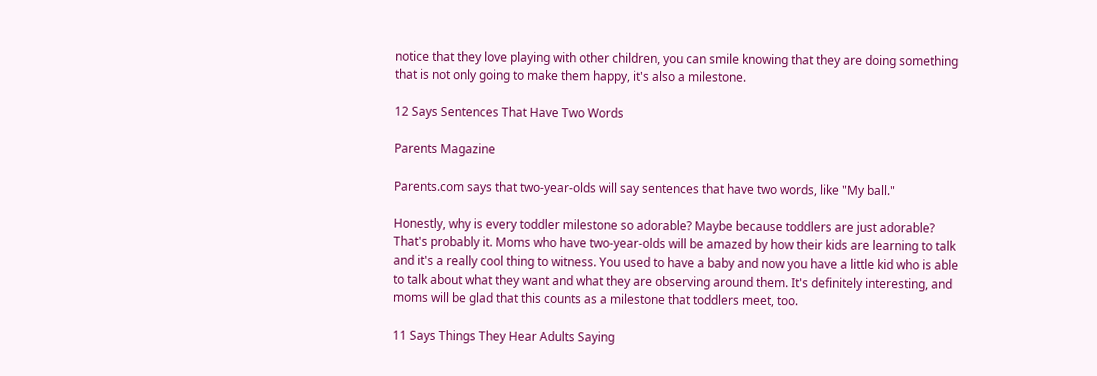notice that they love playing with other children, you can smile knowing that they are doing something that is not only going to make them happy, it's also a milestone.

12 Says Sentences That Have Two Words

Parents Magazine

Parents.com says that two-year-olds will say sentences that have two words, like "My ball."

Honestly, why is every toddler milestone so adorable? Maybe because toddlers are just adorable? That's probably it. Moms who have two-year-olds will be amazed by how their kids are learning to talk and it's a really cool thing to witness. You used to have a baby and now you have a little kid who is able to talk about what they want and what they are observing around them. It's definitely interesting, and moms will be glad that this counts as a milestone that toddlers meet, too.

11 Says Things They Hear Adults Saying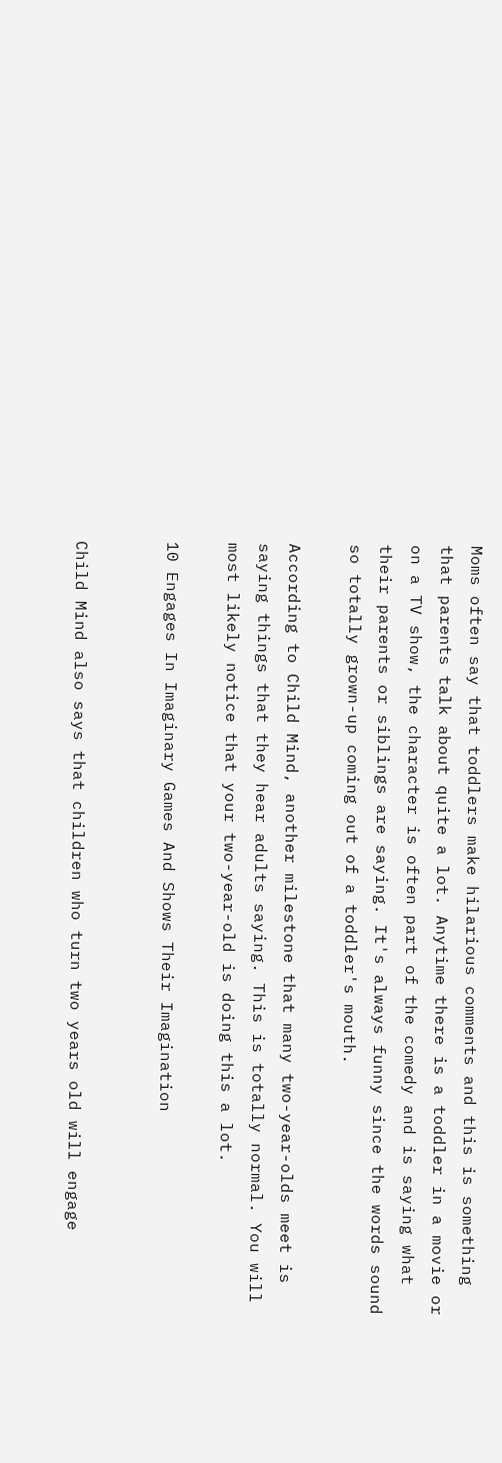Moms often say that toddlers make hilarious comments and this is something that parents talk about quite a lot. Anytime there is a toddler in a movie or on a TV show, the character is often part of the comedy and is saying what their parents or siblings are saying. It's always funny since the words sound so totally grown-up coming out of a toddler's mouth.

According to Child Mind, another milestone that many two-year-olds meet is saying things that they hear adults saying. This is totally normal. You will most likely notice that your two-year-old is doing this a lot.

10 Engages In Imaginary Games And Shows Their Imagination


Child Mind also says that children who turn two years old will engage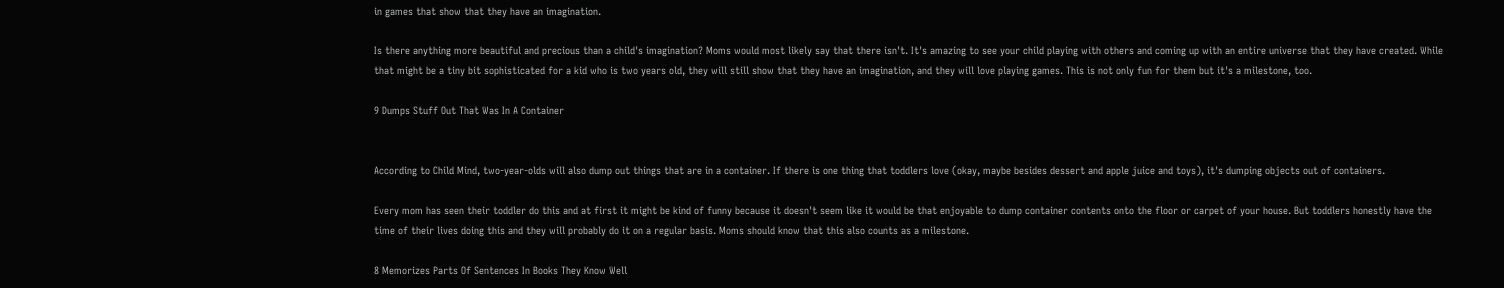in games that show that they have an imagination.

Is there anything more beautiful and precious than a child's imagination? Moms would most likely say that there isn't. It's amazing to see your child playing with others and coming up with an entire universe that they have created. While that might be a tiny bit sophisticated for a kid who is two years old, they will still show that they have an imagination, and they will love playing games. This is not only fun for them but it's a milestone, too.

9 Dumps Stuff Out That Was In A Container


According to Child Mind, two-year-olds will also dump out things that are in a container. If there is one thing that toddlers love (okay, maybe besides dessert and apple juice and toys), it's dumping objects out of containers.

Every mom has seen their toddler do this and at first it might be kind of funny because it doesn't seem like it would be that enjoyable to dump container contents onto the floor or carpet of your house. But toddlers honestly have the time of their lives doing this and they will probably do it on a regular basis. Moms should know that this also counts as a milestone.

8 Memorizes Parts Of Sentences In Books They Know Well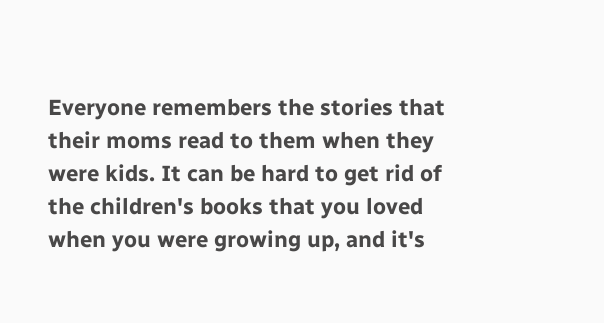Everyone remembers the stories that their moms read to them when they were kids. It can be hard to get rid of the children's books that you loved when you were growing up, and it's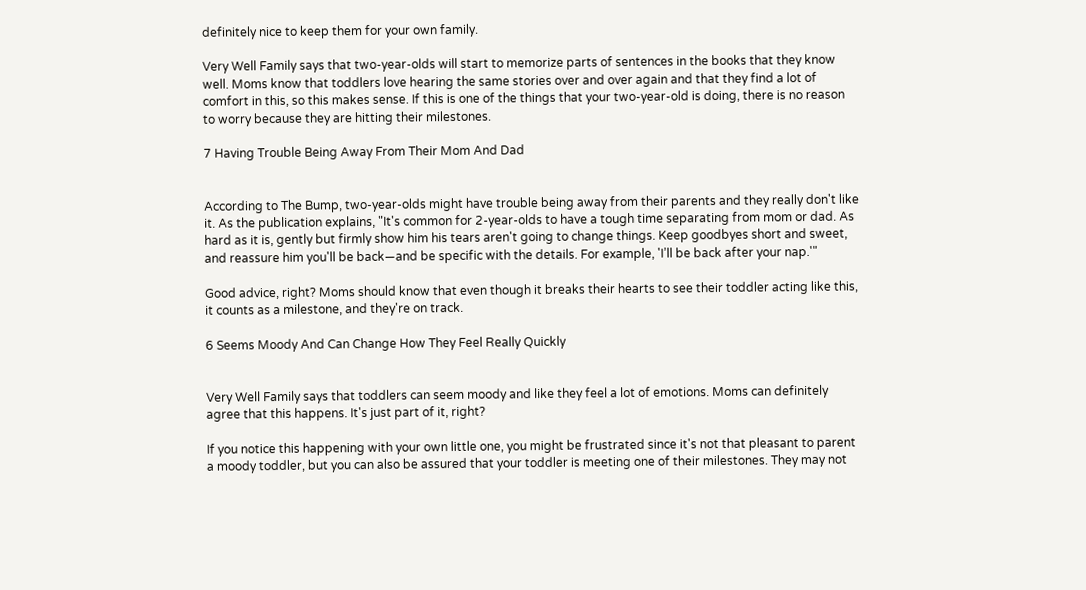definitely nice to keep them for your own family.

Very Well Family says that two-year-olds will start to memorize parts of sentences in the books that they know well. Moms know that toddlers love hearing the same stories over and over again and that they find a lot of comfort in this, so this makes sense. If this is one of the things that your two-year-old is doing, there is no reason to worry because they are hitting their milestones.

7 Having Trouble Being Away From Their Mom And Dad


According to The Bump, two-year-olds might have trouble being away from their parents and they really don't like it. As the publication explains, "It's common for 2-year-olds to have a tough time separating from mom or dad. As hard as it is, gently but firmly show him his tears aren't going to change things. Keep goodbyes short and sweet, and reassure him you'll be back—and be specific with the details. For example, 'I’ll be back after your nap.'"

Good advice, right? Moms should know that even though it breaks their hearts to see their toddler acting like this, it counts as a milestone, and they're on track.

6 Seems Moody And Can Change How They Feel Really Quickly


Very Well Family says that toddlers can seem moody and like they feel a lot of emotions. Moms can definitely agree that this happens. It's just part of it, right?

If you notice this happening with your own little one, you might be frustrated since it's not that pleasant to parent a moody toddler, but you can also be assured that your toddler is meeting one of their milestones. They may not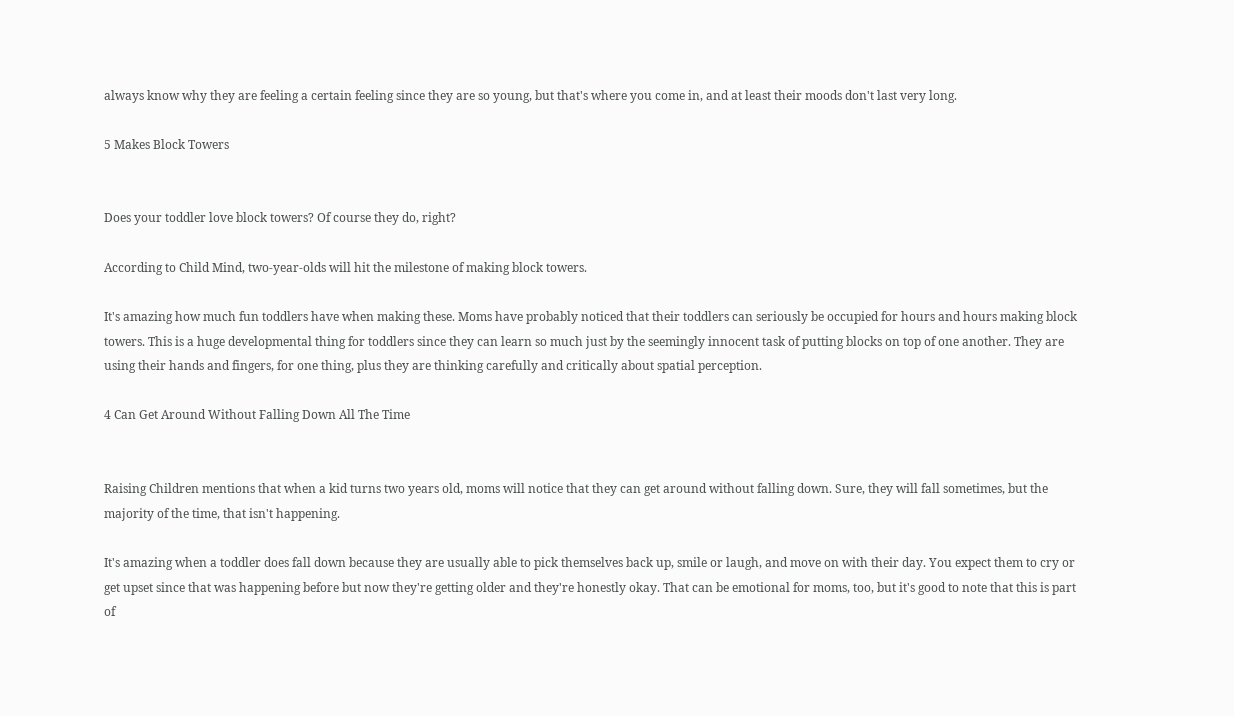always know why they are feeling a certain feeling since they are so young, but that's where you come in, and at least their moods don't last very long.

5 Makes Block Towers


Does your toddler love block towers? Of course they do, right?

According to Child Mind, two-year-olds will hit the milestone of making block towers.

It's amazing how much fun toddlers have when making these. Moms have probably noticed that their toddlers can seriously be occupied for hours and hours making block towers. This is a huge developmental thing for toddlers since they can learn so much just by the seemingly innocent task of putting blocks on top of one another. They are using their hands and fingers, for one thing, plus they are thinking carefully and critically about spatial perception.

4 Can Get Around Without Falling Down All The Time


Raising Children mentions that when a kid turns two years old, moms will notice that they can get around without falling down. Sure, they will fall sometimes, but the majority of the time, that isn't happening.

It's amazing when a toddler does fall down because they are usually able to pick themselves back up, smile or laugh, and move on with their day. You expect them to cry or get upset since that was happening before but now they're getting older and they're honestly okay. That can be emotional for moms, too, but it's good to note that this is part of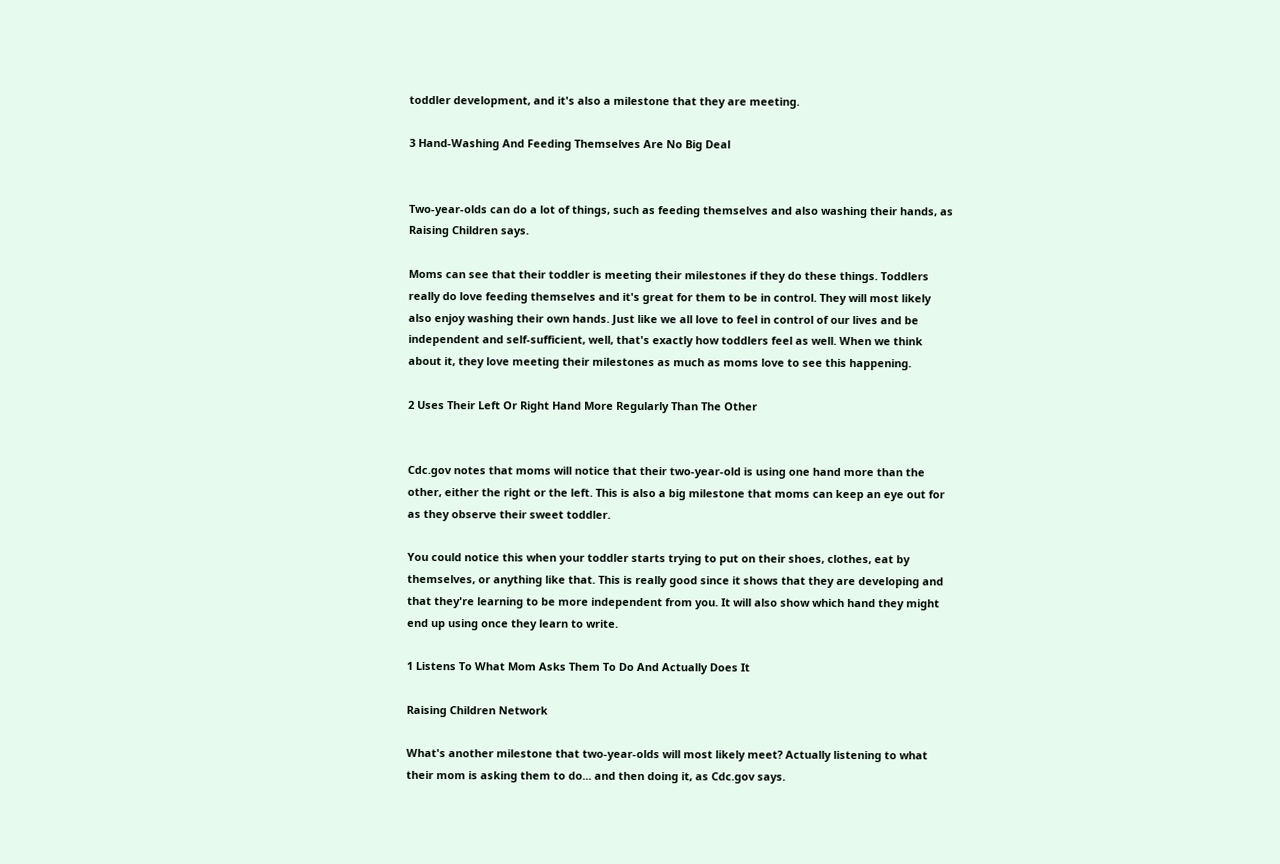toddler development, and it's also a milestone that they are meeting.

3 Hand-Washing And Feeding Themselves Are No Big Deal


Two-year-olds can do a lot of things, such as feeding themselves and also washing their hands, as Raising Children says.

Moms can see that their toddler is meeting their milestones if they do these things. Toddlers really do love feeding themselves and it's great for them to be in control. They will most likely also enjoy washing their own hands. Just like we all love to feel in control of our lives and be independent and self-sufficient, well, that's exactly how toddlers feel as well. When we think about it, they love meeting their milestones as much as moms love to see this happening.

2 Uses Their Left Or Right Hand More Regularly Than The Other


Cdc.gov notes that moms will notice that their two-year-old is using one hand more than the other, either the right or the left. This is also a big milestone that moms can keep an eye out for as they observe their sweet toddler.

You could notice this when your toddler starts trying to put on their shoes, clothes, eat by themselves, or anything like that. This is really good since it shows that they are developing and that they're learning to be more independent from you. It will also show which hand they might end up using once they learn to write.

1 Listens To What Mom Asks Them To Do And Actually Does It

Raising Children Network

What's another milestone that two-year-olds will most likely meet? Actually listening to what their mom is asking them to do... and then doing it, as Cdc.gov says.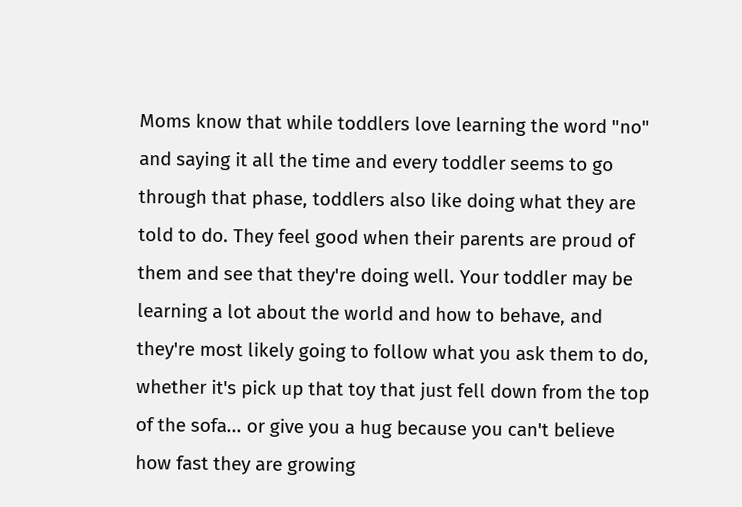Moms know that while toddlers love learning the word "no" and saying it all the time and every toddler seems to go through that phase, toddlers also like doing what they are told to do. They feel good when their parents are proud of them and see that they're doing well. Your toddler may be learning a lot about the world and how to behave, and they're most likely going to follow what you ask them to do, whether it's pick up that toy that just fell down from the top of the sofa... or give you a hug because you can't believe how fast they are growing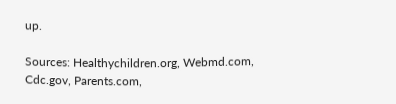up.

Sources: Healthychildren.org, Webmd.com, Cdc.gov, Parents.com,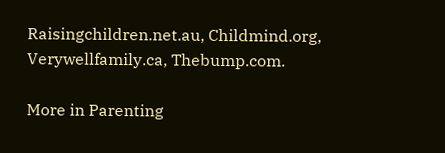Raisingchildren.net.au, Childmind.org, Verywellfamily.ca, Thebump.com.

More in Parenting